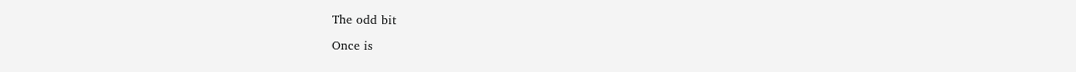The odd bit

Once is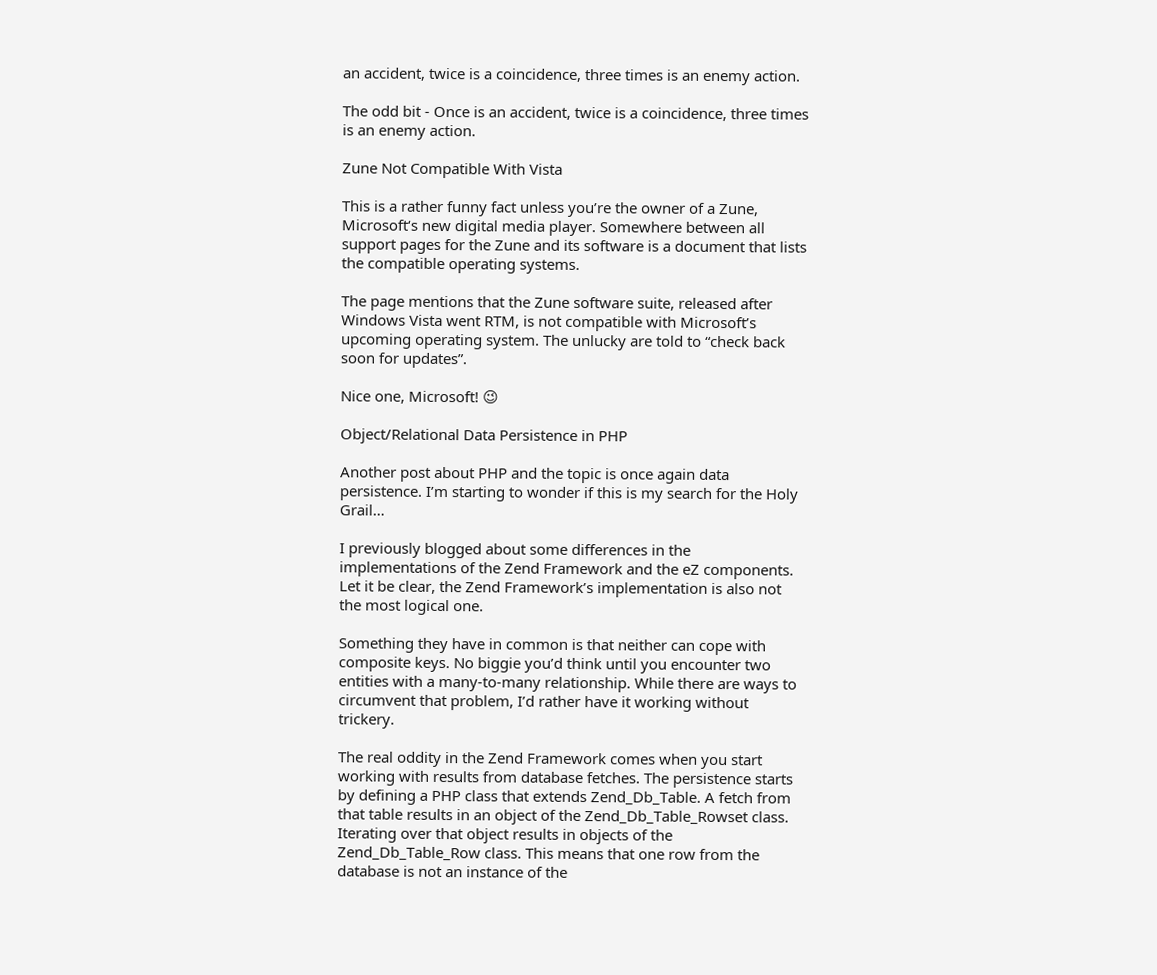an accident, twice is a coincidence, three times is an enemy action.

The odd bit - Once is an accident, twice is a coincidence, three times is an enemy action.

Zune Not Compatible With Vista

This is a rather funny fact unless you’re the owner of a Zune, Microsoft‘s new digital media player. Somewhere between all support pages for the Zune and its software is a document that lists the compatible operating systems.

The page mentions that the Zune software suite, released after Windows Vista went RTM, is not compatible with Microsoft’s upcoming operating system. The unlucky are told to “check back soon for updates”.

Nice one, Microsoft! 😉

Object/Relational Data Persistence in PHP

Another post about PHP and the topic is once again data persistence. I’m starting to wonder if this is my search for the Holy Grail…

I previously blogged about some differences in the implementations of the Zend Framework and the eZ components. Let it be clear, the Zend Framework’s implementation is also not the most logical one.

Something they have in common is that neither can cope with composite keys. No biggie you’d think until you encounter two entities with a many-to-many relationship. While there are ways to circumvent that problem, I’d rather have it working without trickery.

The real oddity in the Zend Framework comes when you start working with results from database fetches. The persistence starts by defining a PHP class that extends Zend_Db_Table. A fetch from that table results in an object of the Zend_Db_Table_Rowset class. Iterating over that object results in objects of the Zend_Db_Table_Row class. This means that one row from the database is not an instance of the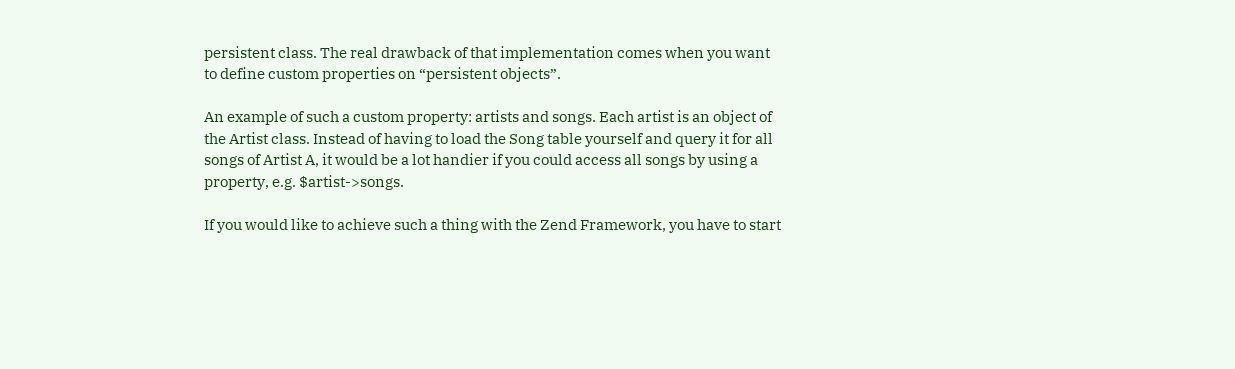persistent class. The real drawback of that implementation comes when you want to define custom properties on “persistent objects”.

An example of such a custom property: artists and songs. Each artist is an object of the Artist class. Instead of having to load the Song table yourself and query it for all songs of Artist A, it would be a lot handier if you could access all songs by using a property, e.g. $artist->songs.

If you would like to achieve such a thing with the Zend Framework, you have to start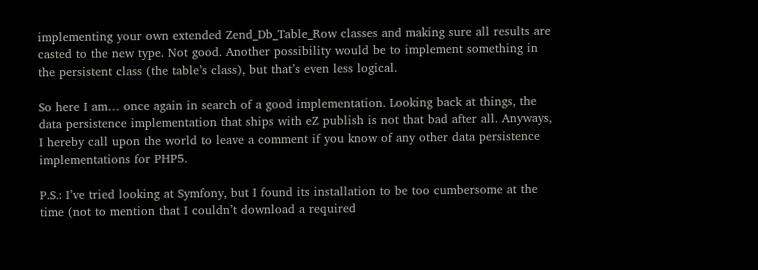implementing your own extended Zend_Db_Table_Row classes and making sure all results are casted to the new type. Not good. Another possibility would be to implement something in the persistent class (the table’s class), but that’s even less logical.

So here I am… once again in search of a good implementation. Looking back at things, the data persistence implementation that ships with eZ publish is not that bad after all. Anyways, I hereby call upon the world to leave a comment if you know of any other data persistence implementations for PHP5.

P.S.: I’ve tried looking at Symfony, but I found its installation to be too cumbersome at the time (not to mention that I couldn’t download a required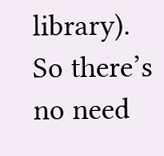library). So there’s no need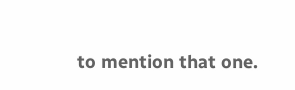to mention that one.